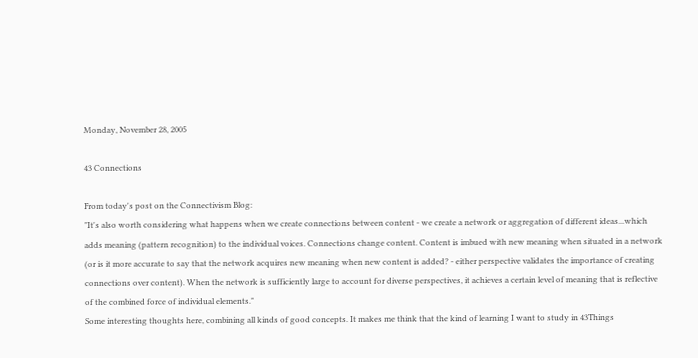Monday, November 28, 2005

43 Connections

From today's post on the Connectivism Blog:
"It's also worth considering what happens when we create connections between content - we create a network or aggregation of different ideas...which adds meaning (pattern recognition) to the individual voices. Connections change content. Content is imbued with new meaning when situated in a network (or is it more accurate to say that the network acquires new meaning when new content is added? - either perspective validates the importance of creating connections over content). When the network is sufficiently large to account for diverse perspectives, it achieves a certain level of meaning that is reflective of the combined force of individual elements."
Some interesting thoughts here, combining all kinds of good concepts. It makes me think that the kind of learning I want to study in 43Things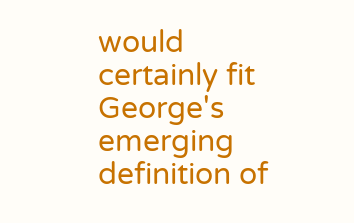would certainly fit George's emerging definition of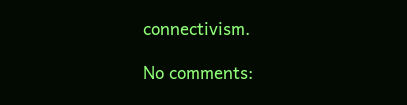connectivism.

No comments: